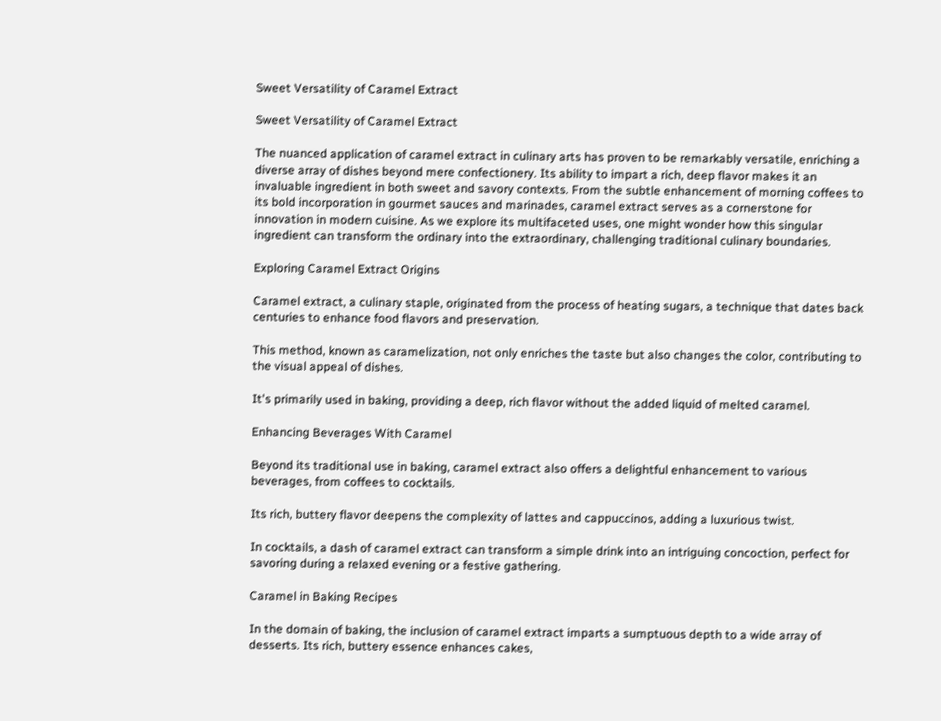Sweet Versatility of Caramel Extract

Sweet Versatility of Caramel Extract

The nuanced application of caramel extract in culinary arts has proven to be remarkably versatile, enriching a diverse array of dishes beyond mere confectionery. Its ability to impart a rich, deep flavor makes it an invaluable ingredient in both sweet and savory contexts. From the subtle enhancement of morning coffees to its bold incorporation in gourmet sauces and marinades, caramel extract serves as a cornerstone for innovation in modern cuisine. As we explore its multifaceted uses, one might wonder how this singular ingredient can transform the ordinary into the extraordinary, challenging traditional culinary boundaries.

Exploring Caramel Extract Origins

Caramel extract, a culinary staple, originated from the process of heating sugars, a technique that dates back centuries to enhance food flavors and preservation.

This method, known as caramelization, not only enriches the taste but also changes the color, contributing to the visual appeal of dishes.

It's primarily used in baking, providing a deep, rich flavor without the added liquid of melted caramel.

Enhancing Beverages With Caramel

Beyond its traditional use in baking, caramel extract also offers a delightful enhancement to various beverages, from coffees to cocktails.

Its rich, buttery flavor deepens the complexity of lattes and cappuccinos, adding a luxurious twist.

In cocktails, a dash of caramel extract can transform a simple drink into an intriguing concoction, perfect for savoring during a relaxed evening or a festive gathering.

Caramel in Baking Recipes

In the domain of baking, the inclusion of caramel extract imparts a sumptuous depth to a wide array of desserts. Its rich, buttery essence enhances cakes,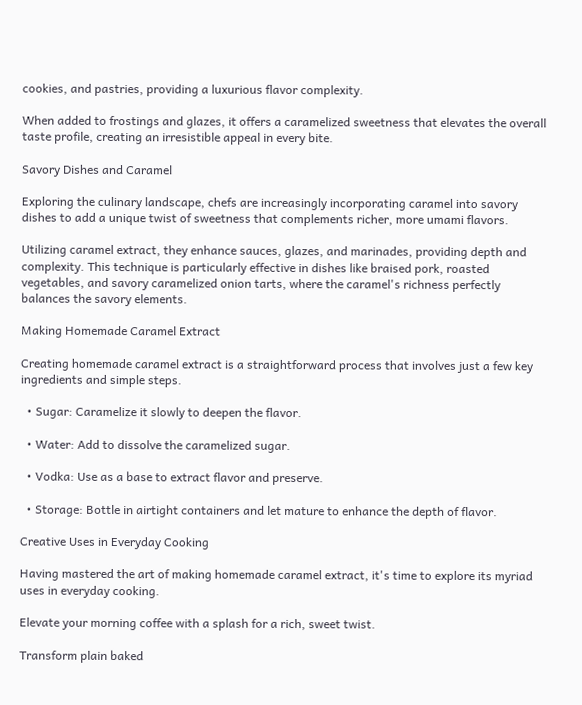cookies, and pastries, providing a luxurious flavor complexity.

When added to frostings and glazes, it offers a caramelized sweetness that elevates the overall taste profile, creating an irresistible appeal in every bite.

Savory Dishes and Caramel

Exploring the culinary landscape, chefs are increasingly incorporating caramel into savory dishes to add a unique twist of sweetness that complements richer, more umami flavors.

Utilizing caramel extract, they enhance sauces, glazes, and marinades, providing depth and complexity. This technique is particularly effective in dishes like braised pork, roasted vegetables, and savory caramelized onion tarts, where the caramel's richness perfectly balances the savory elements.

Making Homemade Caramel Extract

Creating homemade caramel extract is a straightforward process that involves just a few key ingredients and simple steps.

  • Sugar: Caramelize it slowly to deepen the flavor.

  • Water: Add to dissolve the caramelized sugar.

  • Vodka: Use as a base to extract flavor and preserve.

  • Storage: Bottle in airtight containers and let mature to enhance the depth of flavor.

Creative Uses in Everyday Cooking

Having mastered the art of making homemade caramel extract, it's time to explore its myriad uses in everyday cooking.

Elevate your morning coffee with a splash for a rich, sweet twist.

Transform plain baked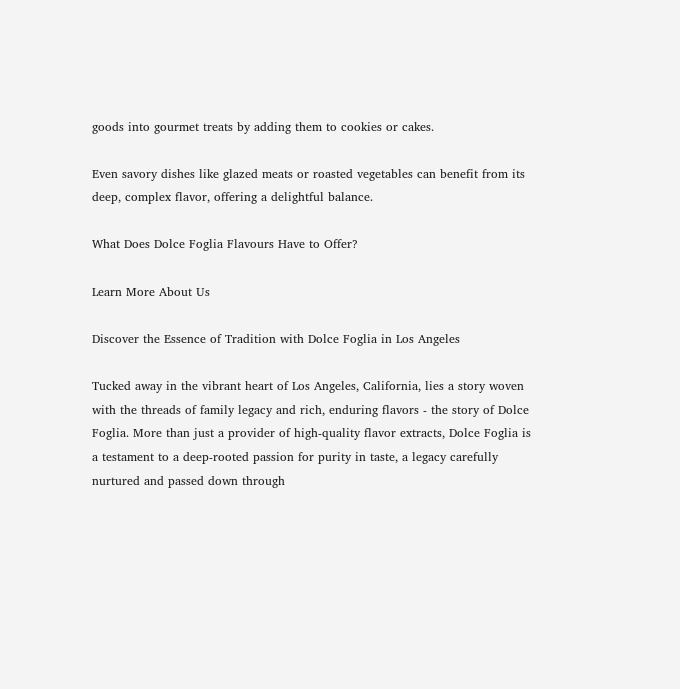goods into gourmet treats by adding them to cookies or cakes.

Even savory dishes like glazed meats or roasted vegetables can benefit from its deep, complex flavor, offering a delightful balance.

What Does Dolce Foglia Flavours Have to Offer?

Learn More About Us

Discover the Essence of Tradition with Dolce Foglia in Los Angeles

Tucked away in the vibrant heart of Los Angeles, California, lies a story woven with the threads of family legacy and rich, enduring flavors - the story of Dolce Foglia. More than just a provider of high-quality flavor extracts, Dolce Foglia is a testament to a deep-rooted passion for purity in taste, a legacy carefully nurtured and passed down through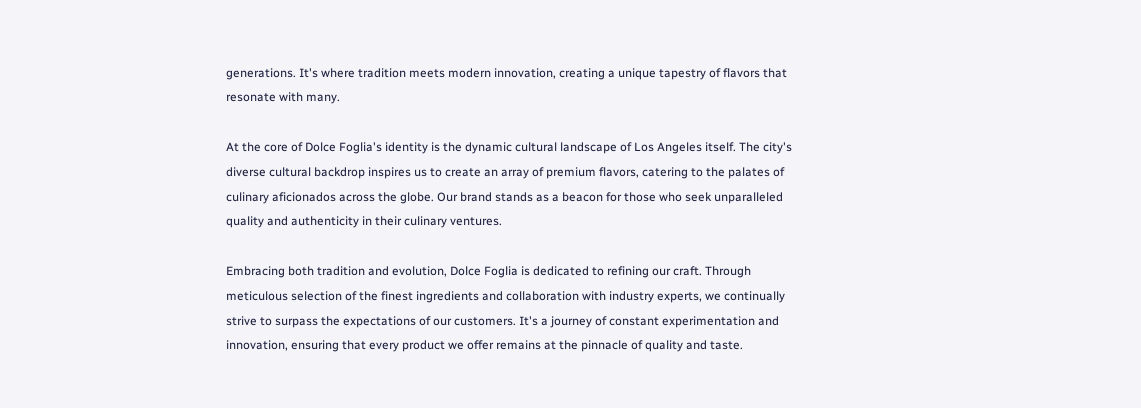generations. It's where tradition meets modern innovation, creating a unique tapestry of flavors that resonate with many.

At the core of Dolce Foglia's identity is the dynamic cultural landscape of Los Angeles itself. The city's diverse cultural backdrop inspires us to create an array of premium flavors, catering to the palates of culinary aficionados across the globe. Our brand stands as a beacon for those who seek unparalleled quality and authenticity in their culinary ventures.

Embracing both tradition and evolution, Dolce Foglia is dedicated to refining our craft. Through meticulous selection of the finest ingredients and collaboration with industry experts, we continually strive to surpass the expectations of our customers. It's a journey of constant experimentation and innovation, ensuring that every product we offer remains at the pinnacle of quality and taste.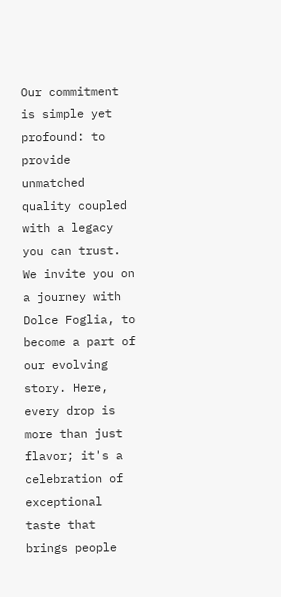Our commitment is simple yet profound: to provide unmatched quality coupled with a legacy you can trust. We invite you on a journey with Dolce Foglia, to become a part of our evolving story. Here, every drop is more than just flavor; it's a celebration of exceptional taste that brings people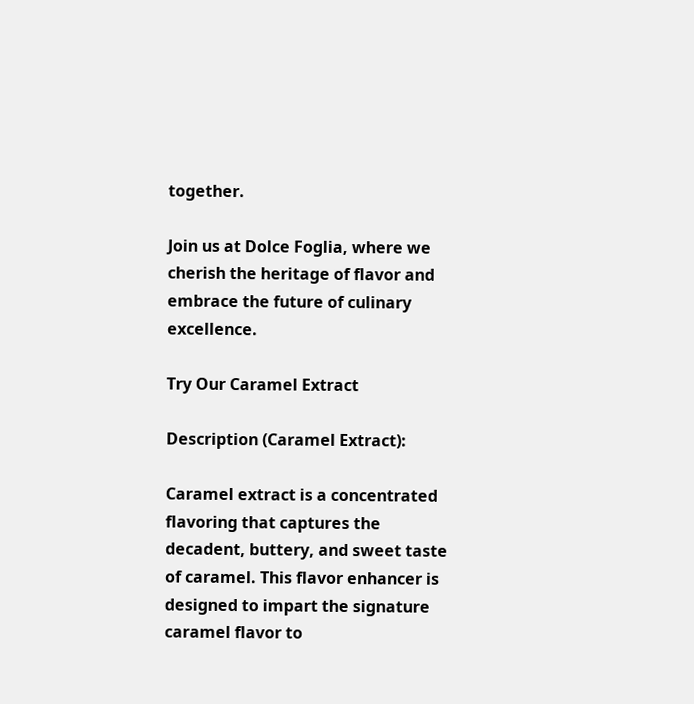together.

Join us at Dolce Foglia, where we cherish the heritage of flavor and embrace the future of culinary excellence.

Try Our Caramel Extract

Description (Caramel Extract):

Caramel extract is a concentrated flavoring that captures the decadent, buttery, and sweet taste of caramel. This flavor enhancer is designed to impart the signature caramel flavor to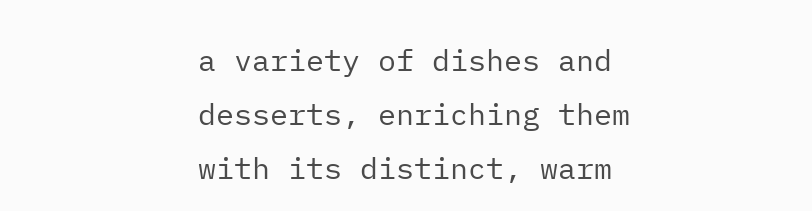a variety of dishes and desserts, enriching them with its distinct, warm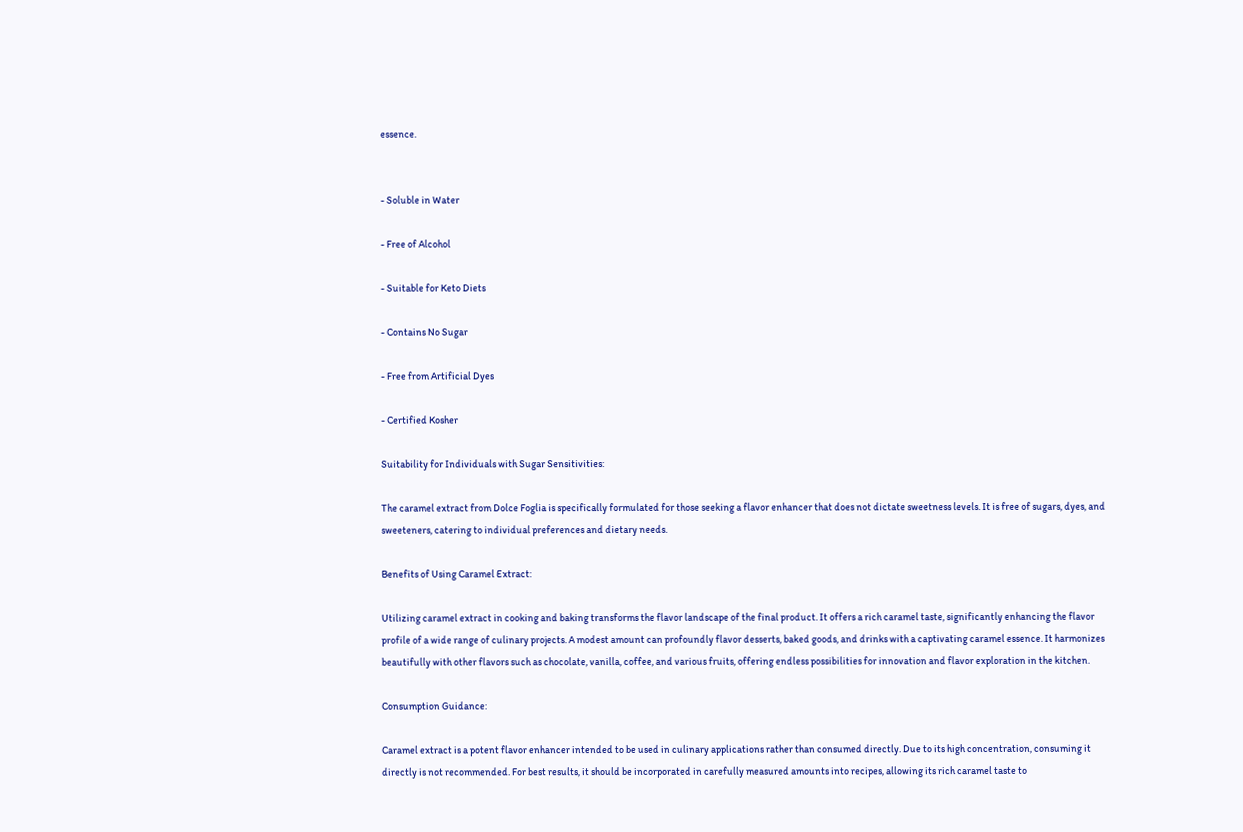essence.


- Soluble in Water

- Free of Alcohol

- Suitable for Keto Diets

- Contains No Sugar

- Free from Artificial Dyes

- Certified Kosher

Suitability for Individuals with Sugar Sensitivities:

The caramel extract from Dolce Foglia is specifically formulated for those seeking a flavor enhancer that does not dictate sweetness levels. It is free of sugars, dyes, and sweeteners, catering to individual preferences and dietary needs.

Benefits of Using Caramel Extract:

Utilizing caramel extract in cooking and baking transforms the flavor landscape of the final product. It offers a rich caramel taste, significantly enhancing the flavor profile of a wide range of culinary projects. A modest amount can profoundly flavor desserts, baked goods, and drinks with a captivating caramel essence. It harmonizes beautifully with other flavors such as chocolate, vanilla, coffee, and various fruits, offering endless possibilities for innovation and flavor exploration in the kitchen.

Consumption Guidance:

Caramel extract is a potent flavor enhancer intended to be used in culinary applications rather than consumed directly. Due to its high concentration, consuming it directly is not recommended. For best results, it should be incorporated in carefully measured amounts into recipes, allowing its rich caramel taste to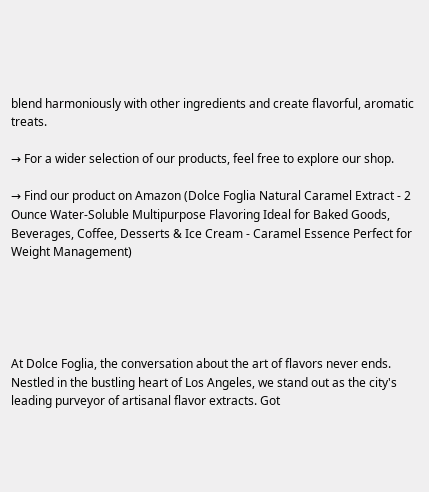blend harmoniously with other ingredients and create flavorful, aromatic treats.

→ For a wider selection of our products, feel free to explore our shop.

→ Find our product on Amazon (Dolce Foglia Natural Caramel Extract - 2 Ounce Water-Soluble Multipurpose Flavoring Ideal for Baked Goods, Beverages, Coffee, Desserts & Ice Cream - Caramel Essence Perfect for Weight Management)





At Dolce Foglia, the conversation about the art of flavors never ends. Nestled in the bustling heart of Los Angeles, we stand out as the city's leading purveyor of artisanal flavor extracts. Got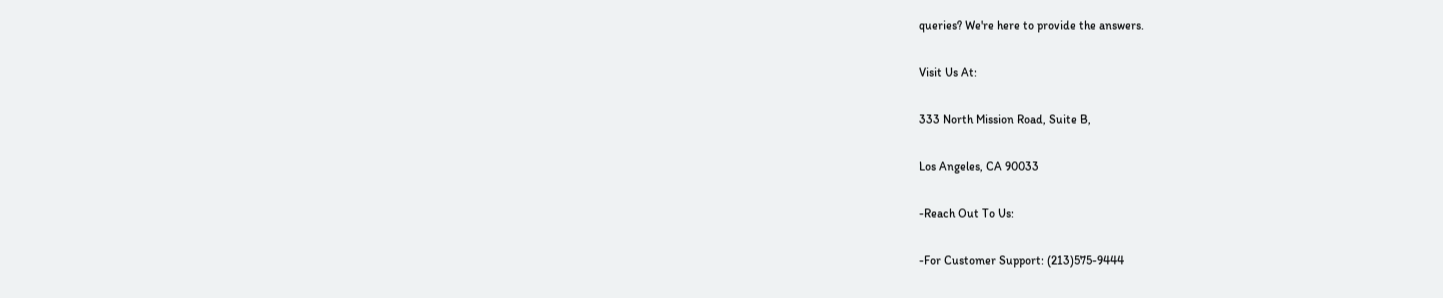queries? We're here to provide the answers.

Visit Us At:

333 North Mission Road, Suite B,

Los Angeles, CA 90033

-Reach Out To Us:

-For Customer Support: (213)575-9444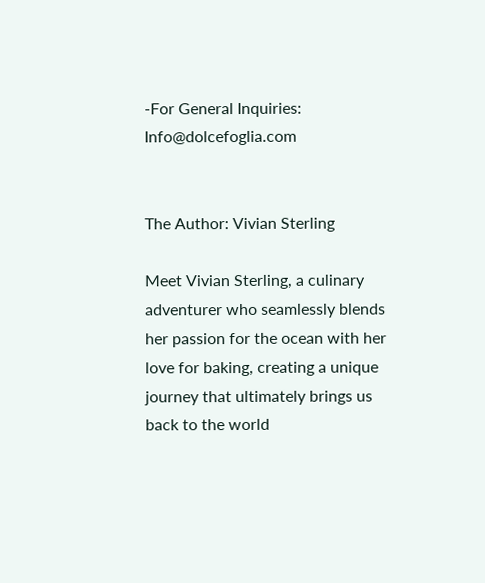-For General Inquiries: Info@dolcefoglia.com


The Author: Vivian Sterling

Meet Vivian Sterling, a culinary adventurer who seamlessly blends her passion for the ocean with her love for baking, creating a unique journey that ultimately brings us back to the world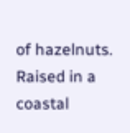of hazelnuts. Raised in a coastal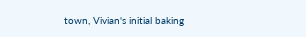town, Vivian's initial baking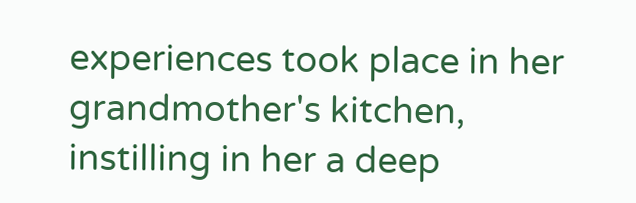experiences took place in her grandmother's kitchen, instilling in her a deep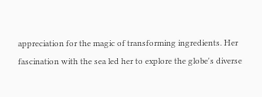appreciation for the magic of transforming ingredients. Her fascination with the sea led her to explore the globe's diverse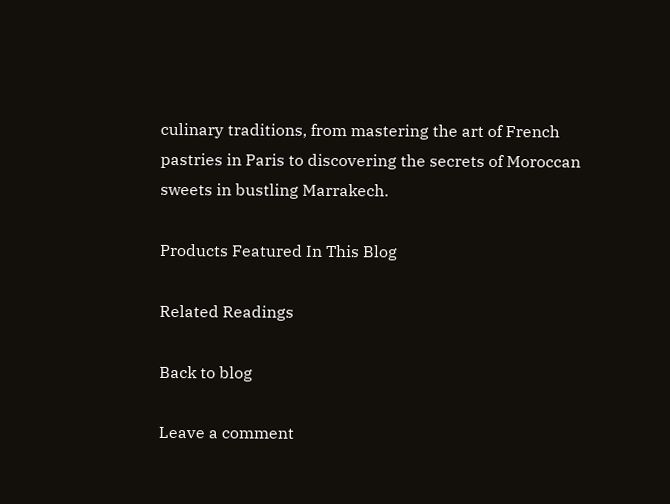culinary traditions, from mastering the art of French pastries in Paris to discovering the secrets of Moroccan sweets in bustling Marrakech.

Products Featured In This Blog

Related Readings

Back to blog

Leave a comment